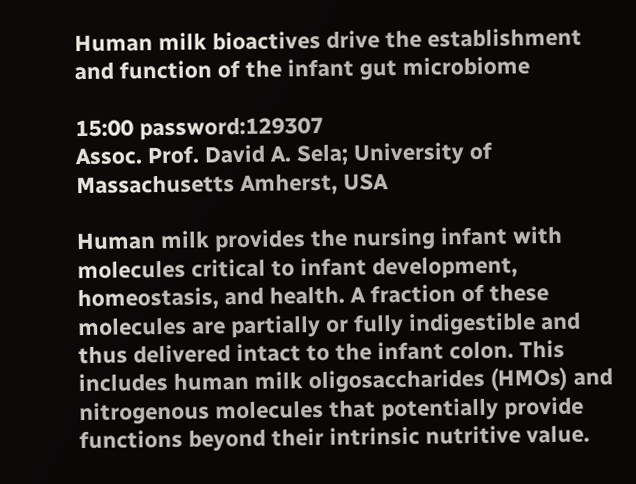Human milk bioactives drive the establishment and function of the infant gut microbiome

15:00 password:129307
Assoc. Prof. David A. Sela; University of Massachusetts Amherst, USA

Human milk provides the nursing infant with molecules critical to infant development, homeostasis, and health. A fraction of these molecules are partially or fully indigestible and thus delivered intact to the infant colon. This includes human milk oligosaccharides (HMOs) and nitrogenous molecules that potentially provide functions beyond their intrinsic nutritive value.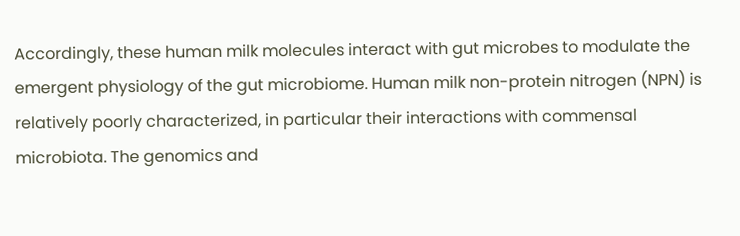Accordingly, these human milk molecules interact with gut microbes to modulate the emergent physiology of the gut microbiome. Human milk non-protein nitrogen (NPN) is relatively poorly characterized, in particular their interactions with commensal microbiota. The genomics and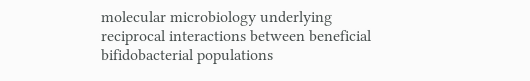molecular microbiology underlying reciprocal interactions between beneficial bifidobacterial populations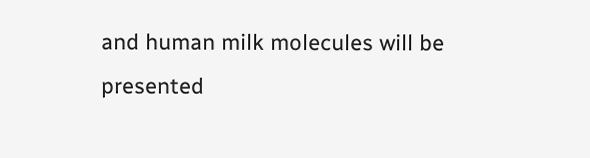and human milk molecules will be presented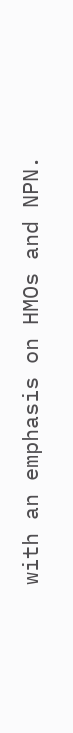with an emphasis on HMOs and NPN.